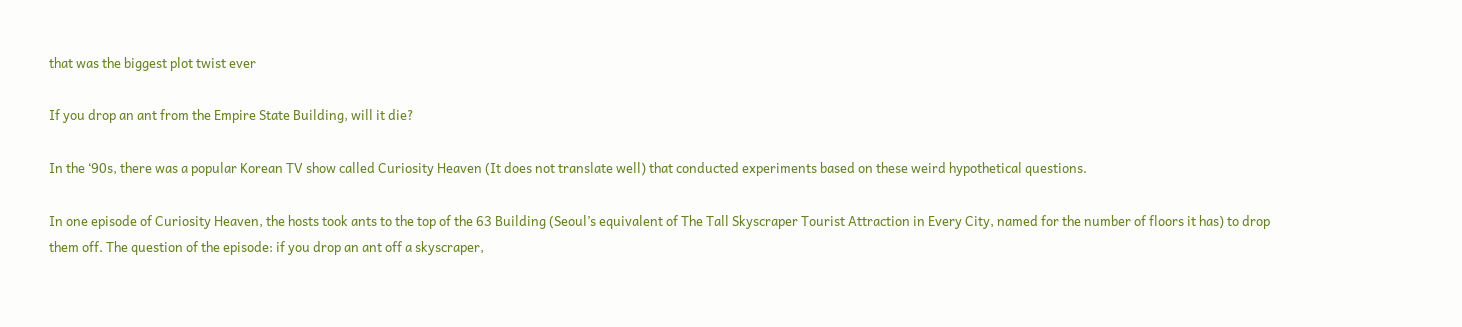that was the biggest plot twist ever

If you drop an ant from the Empire State Building, will it die?

In the ‘90s, there was a popular Korean TV show called Curiosity Heaven (It does not translate well) that conducted experiments based on these weird hypothetical questions.

In one episode of Curiosity Heaven, the hosts took ants to the top of the 63 Building (Seoul’s equivalent of The Tall Skyscraper Tourist Attraction in Every City, named for the number of floors it has) to drop them off. The question of the episode: if you drop an ant off a skyscraper,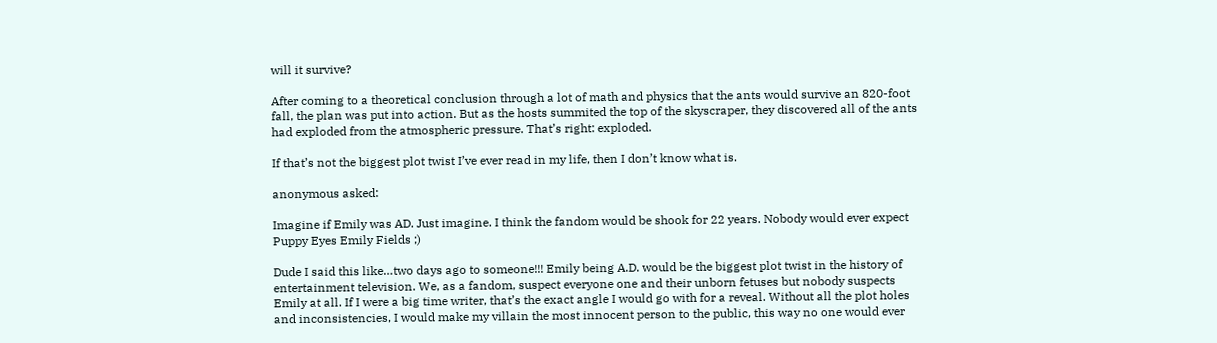will it survive?

After coming to a theoretical conclusion through a lot of math and physics that the ants would survive an 820-foot fall, the plan was put into action. But as the hosts summited the top of the skyscraper, they discovered all of the ants had exploded from the atmospheric pressure. That’s right: exploded.

If that’s not the biggest plot twist I’ve ever read in my life, then I don’t know what is.

anonymous asked:

Imagine if Emily was AD. Just imagine. I think the fandom would be shook for 22 years. Nobody would ever expect Puppy Eyes Emily Fields ;)

Dude I said this like…two days ago to someone!!! Emily being A.D. would be the biggest plot twist in the history of entertainment television. We, as a fandom, suspect everyone one and their unborn fetuses but nobody suspects Emily at all. If I were a big time writer, that’s the exact angle I would go with for a reveal. Without all the plot holes and inconsistencies, I would make my villain the most innocent person to the public, this way no one would ever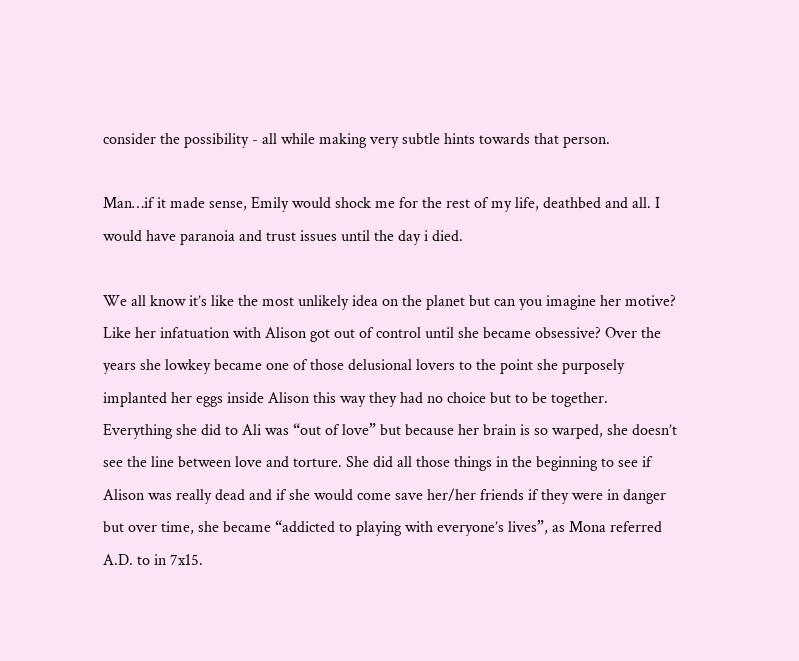consider the possibility - all while making very subtle hints towards that person.

Man…if it made sense, Emily would shock me for the rest of my life, deathbed and all. I would have paranoia and trust issues until the day i died.

We all know it’s like the most unlikely idea on the planet but can you imagine her motive? Like her infatuation with Alison got out of control until she became obsessive? Over the years she lowkey became one of those delusional lovers to the point she purposely implanted her eggs inside Alison this way they had no choice but to be together. Everything she did to Ali was “out of love” but because her brain is so warped, she doesn’t see the line between love and torture. She did all those things in the beginning to see if Alison was really dead and if she would come save her/her friends if they were in danger but over time, she became “addicted to playing with everyone’s lives”, as Mona referred A.D. to in 7x15.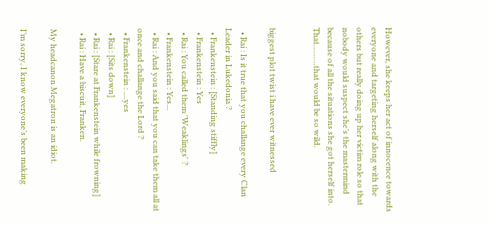However, she keeps her act of innocence towards everyone and targeting herself along with the others but really doing up her victim role so that nobody would suspect she’s the mastermind because of all the situations she got herself into. That………that would be so wild.


biggest plot twist i have ever witnessed

  • Rai : Is it true that you challange every Clan Leader in Lukedonia ?
  • Frankenstein : [Standing stiffly]
  • Frankenstein : Yes
  • Rai : You called them 'Weaklings' ?
  • Frankenstein : Yes...
  • Rai : And you said that you can take them all at once and challange the Lord ?
  • Frankenstein : ....yes
  • Rai : [Sits down]
  • Rai : [Stare at Frankenstein while frowning]
  • Rai : Have a biscuit, Franken.

My headcanon Megatron is an idiot.

I’m sorry, I know everyone’s been making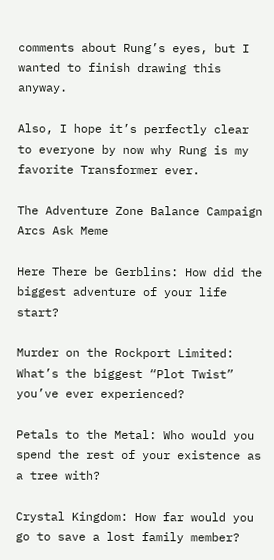comments about Rung’s eyes, but I wanted to finish drawing this anyway.

Also, I hope it’s perfectly clear to everyone by now why Rung is my favorite Transformer ever.

The Adventure Zone Balance Campaign Arcs Ask Meme

Here There be Gerblins: How did the biggest adventure of your life start?

Murder on the Rockport Limited: What’s the biggest “Plot Twist” you’ve ever experienced?

Petals to the Metal: Who would you spend the rest of your existence as a tree with?

Crystal Kingdom: How far would you go to save a lost family member?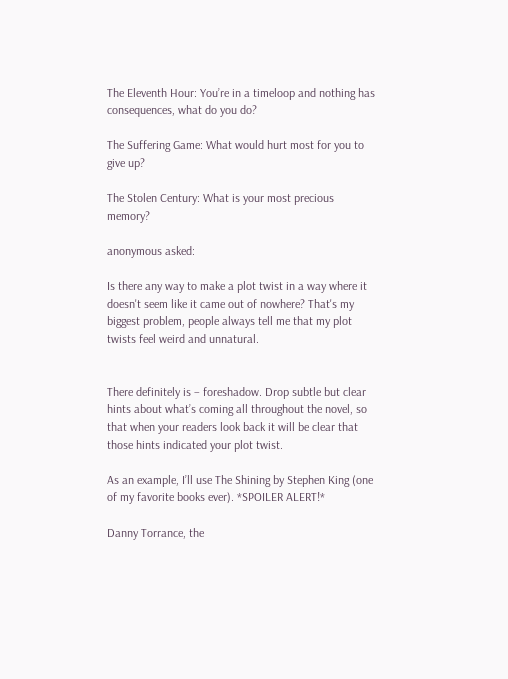The Eleventh Hour: You’re in a timeloop and nothing has consequences, what do you do?

The Suffering Game: What would hurt most for you to give up?

The Stolen Century: What is your most precious memory?

anonymous asked:

Is there any way to make a plot twist in a way where it doesn't seem like it came out of nowhere? That's my biggest problem, people always tell me that my plot twists feel weird and unnatural.


There definitely is – foreshadow. Drop subtle but clear hints about what’s coming all throughout the novel, so that when your readers look back it will be clear that those hints indicated your plot twist.

As an example, I’ll use The Shining by Stephen King (one of my favorite books ever). *SPOILER ALERT!*

Danny Torrance, the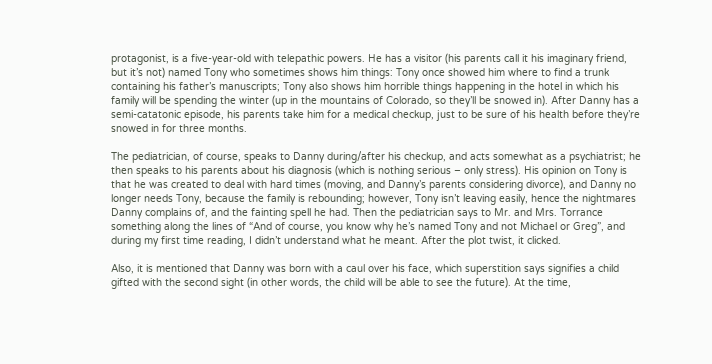protagonist, is a five-year-old with telepathic powers. He has a visitor (his parents call it his imaginary friend, but it’s not) named Tony who sometimes shows him things: Tony once showed him where to find a trunk containing his father’s manuscripts; Tony also shows him horrible things happening in the hotel in which his family will be spending the winter (up in the mountains of Colorado, so they’ll be snowed in). After Danny has a semi-catatonic episode, his parents take him for a medical checkup, just to be sure of his health before they’re snowed in for three months.

The pediatrician, of course, speaks to Danny during/after his checkup, and acts somewhat as a psychiatrist; he then speaks to his parents about his diagnosis (which is nothing serious – only stress). His opinion on Tony is that he was created to deal with hard times (moving, and Danny’s parents considering divorce), and Danny no longer needs Tony, because the family is rebounding; however, Tony isn’t leaving easily, hence the nightmares Danny complains of, and the fainting spell he had. Then the pediatrician says to Mr. and Mrs. Torrance something along the lines of “And of course, you know why he’s named Tony and not Michael or Greg”, and during my first time reading, I didn’t understand what he meant. After the plot twist, it clicked.

Also, it is mentioned that Danny was born with a caul over his face, which superstition says signifies a child gifted with the second sight (in other words, the child will be able to see the future). At the time,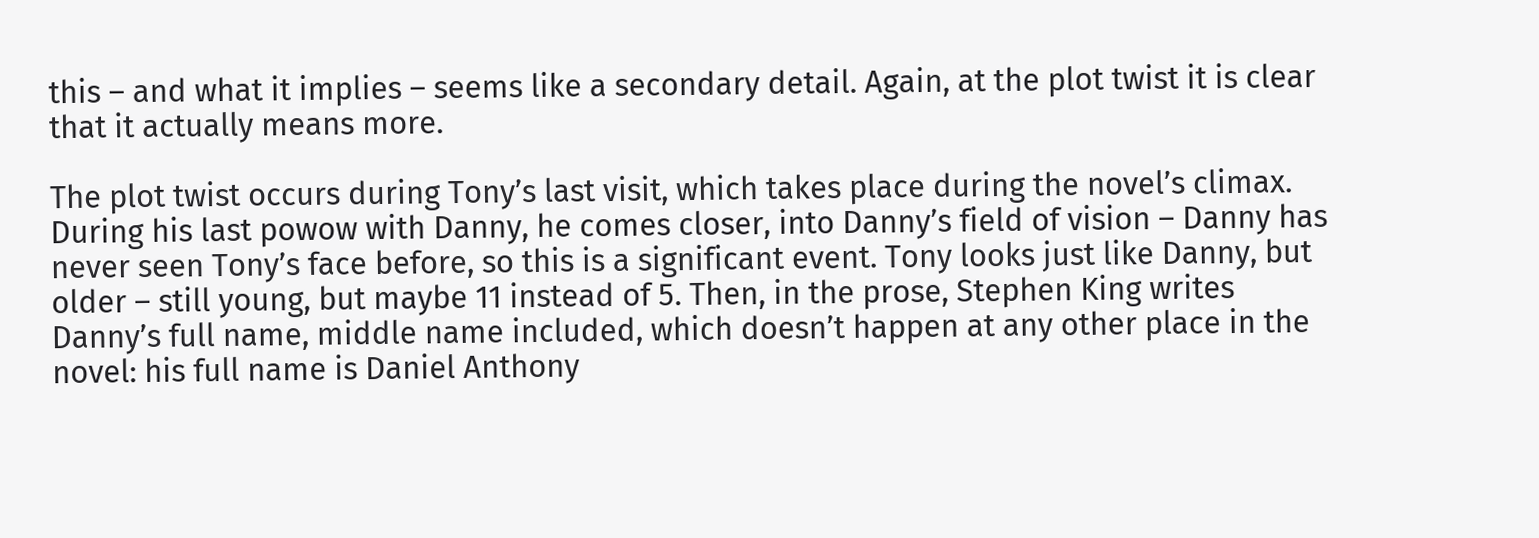this – and what it implies – seems like a secondary detail. Again, at the plot twist it is clear that it actually means more.

The plot twist occurs during Tony’s last visit, which takes place during the novel’s climax. During his last powow with Danny, he comes closer, into Danny’s field of vision – Danny has never seen Tony’s face before, so this is a significant event. Tony looks just like Danny, but older – still young, but maybe 11 instead of 5. Then, in the prose, Stephen King writes Danny’s full name, middle name included, which doesn’t happen at any other place in the novel: his full name is Daniel Anthony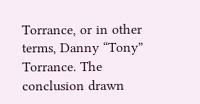Torrance, or in other terms, Danny “Tony” Torrance. The conclusion drawn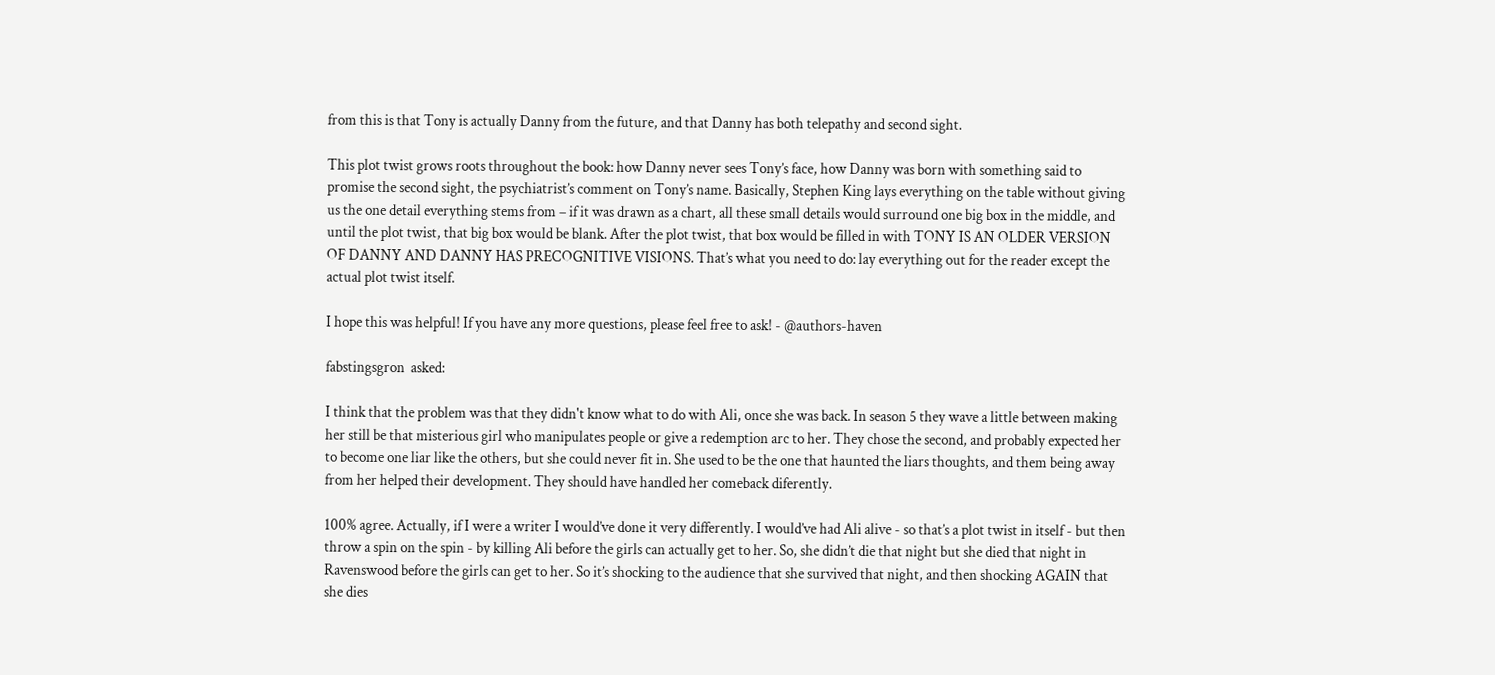from this is that Tony is actually Danny from the future, and that Danny has both telepathy and second sight.

This plot twist grows roots throughout the book: how Danny never sees Tony’s face, how Danny was born with something said to promise the second sight, the psychiatrist’s comment on Tony’s name. Basically, Stephen King lays everything on the table without giving us the one detail everything stems from – if it was drawn as a chart, all these small details would surround one big box in the middle, and until the plot twist, that big box would be blank. After the plot twist, that box would be filled in with TONY IS AN OLDER VERSION OF DANNY AND DANNY HAS PRECOGNITIVE VISIONS. That’s what you need to do: lay everything out for the reader except the actual plot twist itself.

I hope this was helpful! If you have any more questions, please feel free to ask! - @authors-haven

fabstingsgron  asked:

I think that the problem was that they didn't know what to do with Ali, once she was back. In season 5 they wave a little between making her still be that misterious girl who manipulates people or give a redemption arc to her. They chose the second, and probably expected her to become one liar like the others, but she could never fit in. She used to be the one that haunted the liars thoughts, and them being away from her helped their development. They should have handled her comeback diferently.

100% agree. Actually, if I were a writer I would’ve done it very differently. I would’ve had Ali alive - so that’s a plot twist in itself - but then throw a spin on the spin - by killing Ali before the girls can actually get to her. So, she didn’t die that night but she died that night in Ravenswood before the girls can get to her. So it’s shocking to the audience that she survived that night, and then shocking AGAIN that she dies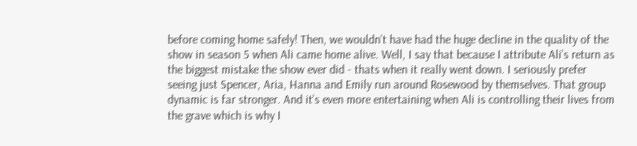before coming home safely! Then, we wouldn’t have had the huge decline in the quality of the show in season 5 when Ali came home alive. Well, I say that because I attribute Ali’s return as the biggest mistake the show ever did - thats when it really went down. I seriously prefer seeing just Spencer, Aria, Hanna and Emily run around Rosewood by themselves. That group dynamic is far stronger. And it’s even more entertaining when Ali is controlling their lives from the grave which is why I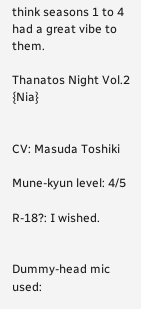think seasons 1 to 4 had a great vibe to them.

Thanatos Night Vol.2 {Nia}


CV: Masuda Toshiki

Mune-kyun level: 4/5

R-18?: I wished.


Dummy-head mic used: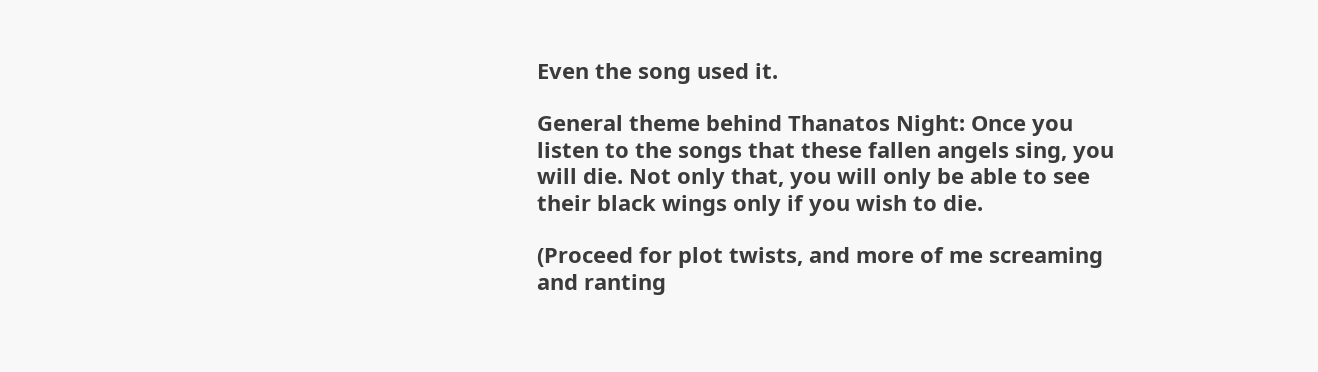Even the song used it.

General theme behind Thanatos Night: Once you listen to the songs that these fallen angels sing, you will die. Not only that, you will only be able to see their black wings only if you wish to die.

(Proceed for plot twists, and more of me screaming and ranting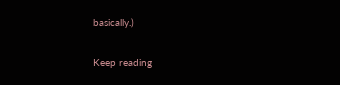basically.)

Keep reading